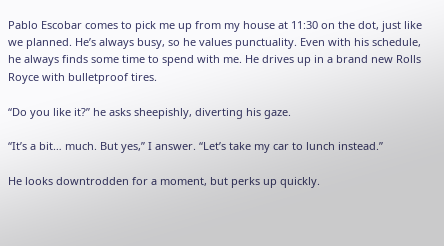Pablo Escobar comes to pick me up from my house at 11:30 on the dot, just like we planned. He’s always busy, so he values punctuality. Even with his schedule, he always finds some time to spend with me. He drives up in a brand new Rolls Royce with bulletproof tires.

“Do you like it?” he asks sheepishly, diverting his gaze.

“It’s a bit… much. But yes,” I answer. “Let’s take my car to lunch instead.”

He looks downtrodden for a moment, but perks up quickly.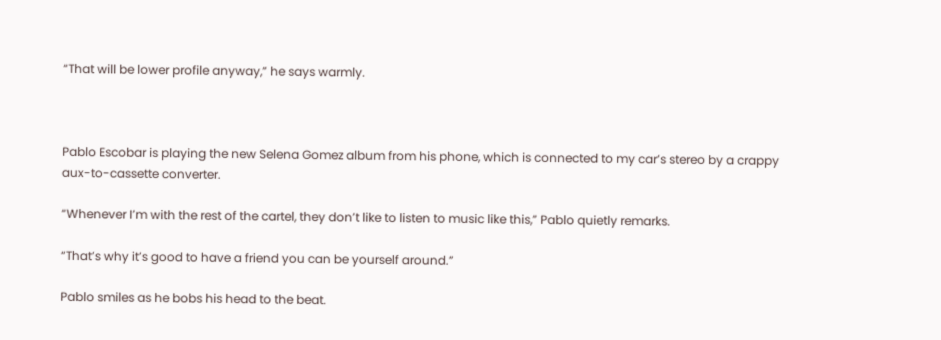“That will be lower profile anyway,” he says warmly.



Pablo Escobar is playing the new Selena Gomez album from his phone, which is connected to my car’s stereo by a crappy aux-to-cassette converter.

“Whenever I’m with the rest of the cartel, they don’t like to listen to music like this,” Pablo quietly remarks.

“That’s why it’s good to have a friend you can be yourself around.”

Pablo smiles as he bobs his head to the beat.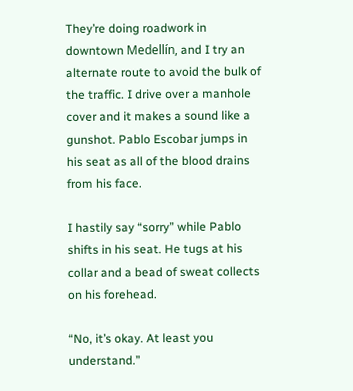They’re doing roadwork in downtown Medellín, and I try an alternate route to avoid the bulk of the traffic. I drive over a manhole cover and it makes a sound like a gunshot. Pablo Escobar jumps in his seat as all of the blood drains from his face.

I hastily say “sorry” while Pablo shifts in his seat. He tugs at his collar and a bead of sweat collects on his forehead.

“No, it’s okay. At least you understand.”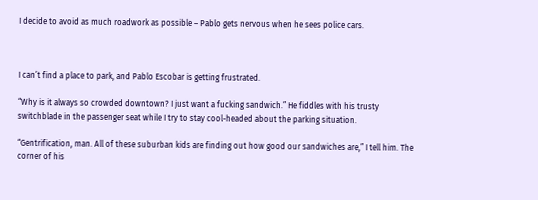I decide to avoid as much roadwork as possible – Pablo gets nervous when he sees police cars.



I can’t find a place to park, and Pablo Escobar is getting frustrated.

“Why is it always so crowded downtown? I just want a fucking sandwich.” He fiddles with his trusty switchblade in the passenger seat while I try to stay cool-headed about the parking situation.

“Gentrification, man. All of these suburban kids are finding out how good our sandwiches are,” I tell him. The corner of his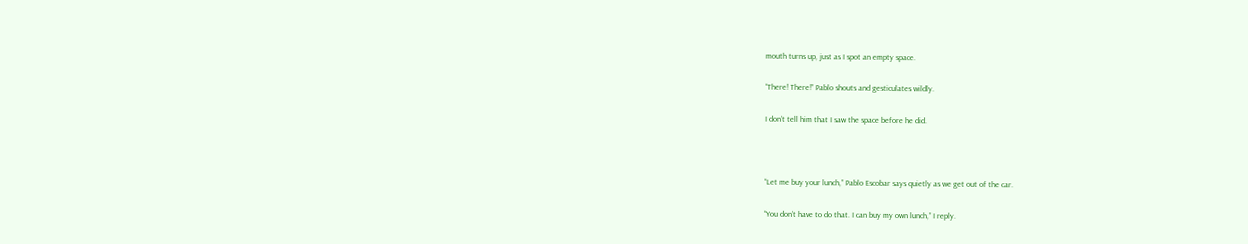mouth turns up, just as I spot an empty space.

“There! There!” Pablo shouts and gesticulates wildly.

I don’t tell him that I saw the space before he did.



“Let me buy your lunch,” Pablo Escobar says quietly as we get out of the car.

“You don’t have to do that. I can buy my own lunch,” I reply.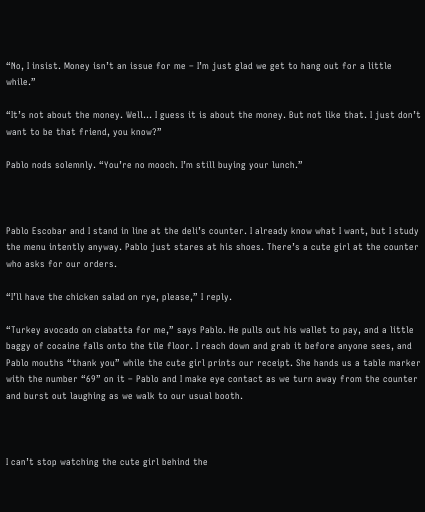“No, I insist. Money isn’t an issue for me – I’m just glad we get to hang out for a little while.”

“It’s not about the money. Well… I guess it is about the money. But not like that. I just don’t want to be that friend, you know?”

Pablo nods solemnly. “You’re no mooch. I’m still buying your lunch.”



Pablo Escobar and I stand in line at the deli’s counter. I already know what I want, but I study the menu intently anyway. Pablo just stares at his shoes. There’s a cute girl at the counter who asks for our orders.

“I’ll have the chicken salad on rye, please,” I reply.

“Turkey avocado on ciabatta for me,” says Pablo. He pulls out his wallet to pay, and a little baggy of cocaine falls onto the tile floor. I reach down and grab it before anyone sees, and Pablo mouths “thank you” while the cute girl prints our receipt. She hands us a table marker with the number “69” on it – Pablo and I make eye contact as we turn away from the counter and burst out laughing as we walk to our usual booth.



I can’t stop watching the cute girl behind the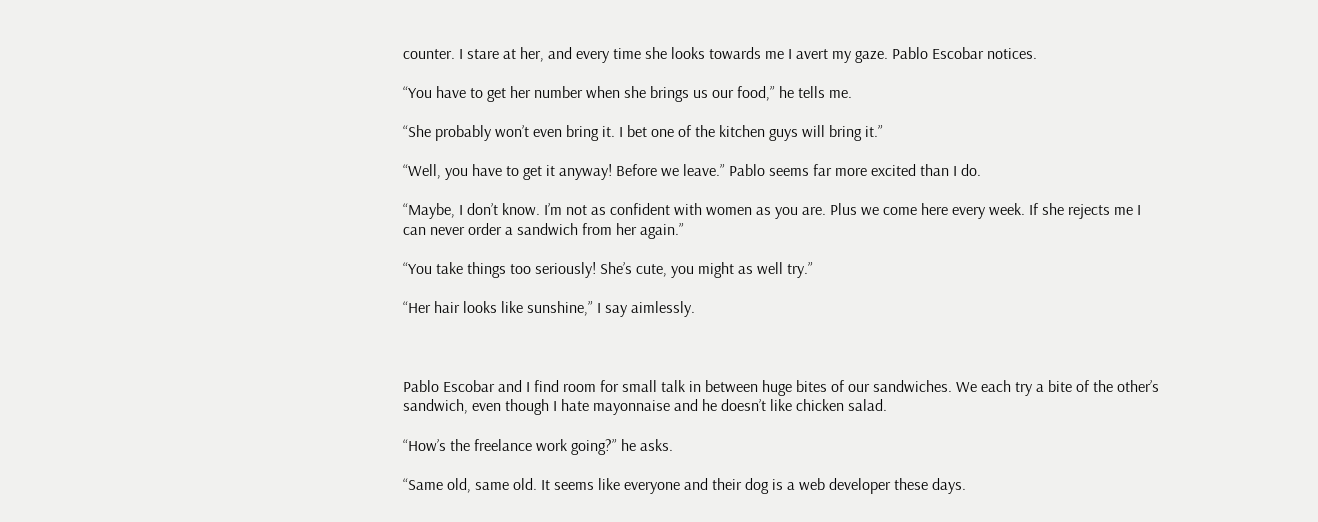counter. I stare at her, and every time she looks towards me I avert my gaze. Pablo Escobar notices.

“You have to get her number when she brings us our food,” he tells me.

“She probably won’t even bring it. I bet one of the kitchen guys will bring it.”

“Well, you have to get it anyway! Before we leave.” Pablo seems far more excited than I do.

“Maybe, I don’t know. I’m not as confident with women as you are. Plus we come here every week. If she rejects me I can never order a sandwich from her again.”

“You take things too seriously! She’s cute, you might as well try.”

“Her hair looks like sunshine,” I say aimlessly.



Pablo Escobar and I find room for small talk in between huge bites of our sandwiches. We each try a bite of the other’s sandwich, even though I hate mayonnaise and he doesn’t like chicken salad.

“How’s the freelance work going?” he asks.

“Same old, same old. It seems like everyone and their dog is a web developer these days.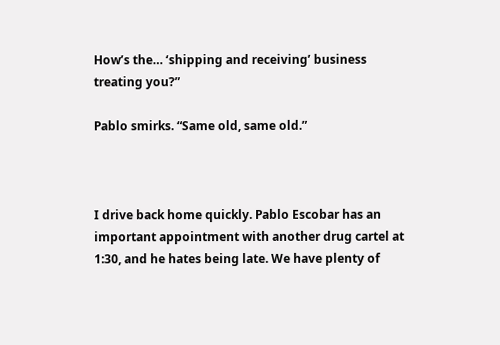How’s the… ‘shipping and receiving’ business treating you?”

Pablo smirks. “Same old, same old.”



I drive back home quickly. Pablo Escobar has an important appointment with another drug cartel at 1:30, and he hates being late. We have plenty of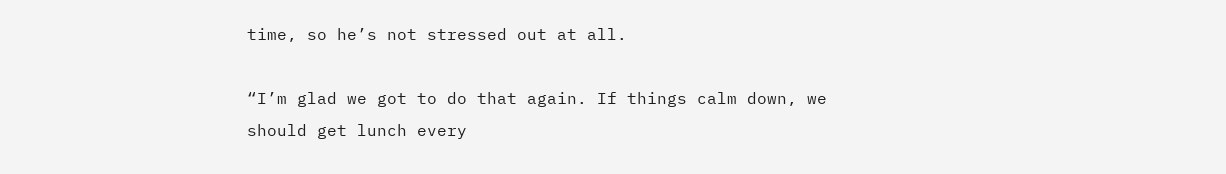time, so he’s not stressed out at all.

“I’m glad we got to do that again. If things calm down, we should get lunch every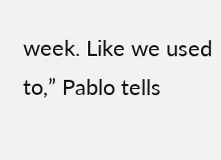week. Like we used to,” Pablo tells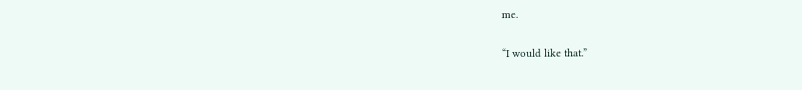me.

“I would like that.”